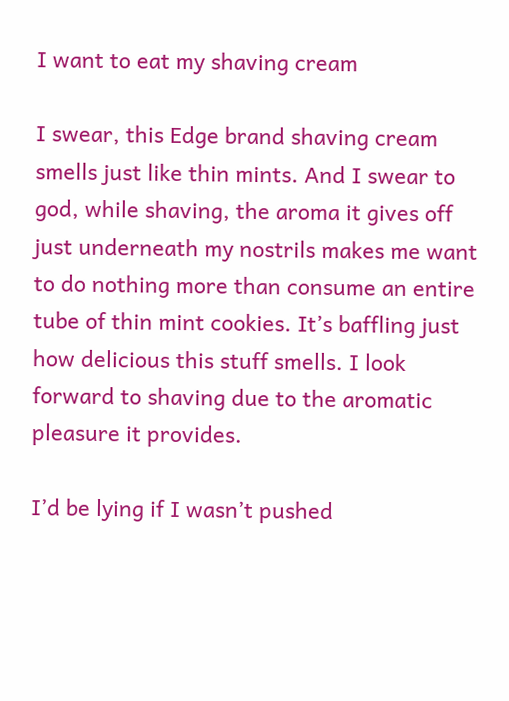I want to eat my shaving cream

I swear, this Edge brand shaving cream smells just like thin mints. And I swear to god, while shaving, the aroma it gives off just underneath my nostrils makes me want to do nothing more than consume an entire tube of thin mint cookies. It’s baffling just how delicious this stuff smells. I look forward to shaving due to the aromatic pleasure it provides.

I’d be lying if I wasn’t pushed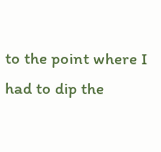to the point where I had to dip the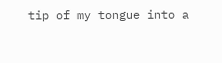tip of my tongue into a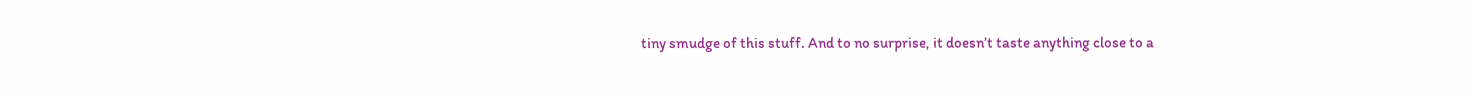tiny smudge of this stuff. And to no surprise, it doesn’t taste anything close to a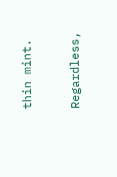thin mint.

Regardless,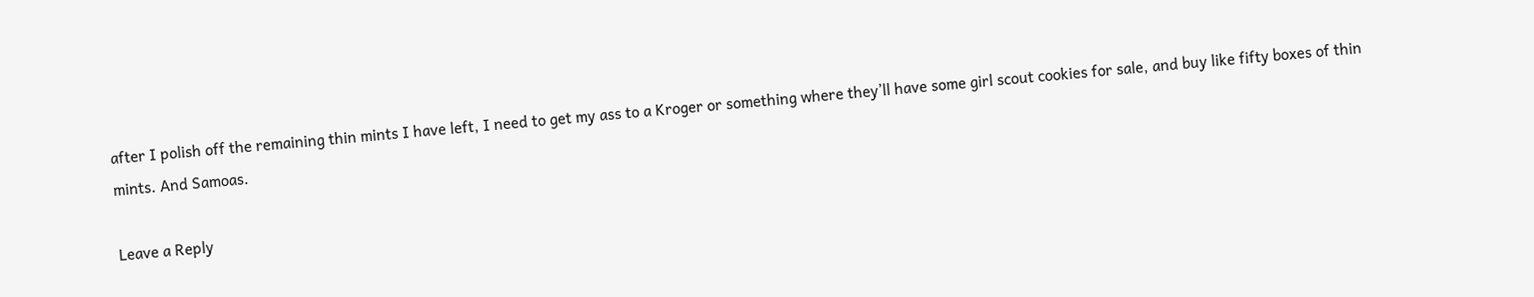after I polish off the remaining thin mints I have left, I need to get my ass to a Kroger or something where they’ll have some girl scout cookies for sale, and buy like fifty boxes of thin mints. And Samoas.

Leave a Reply